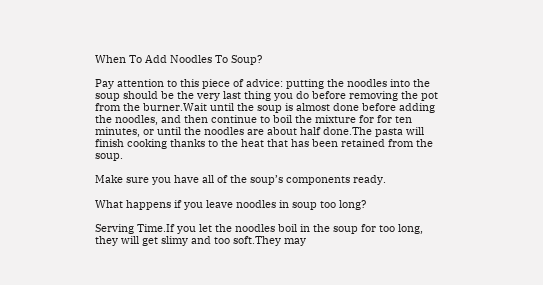When To Add Noodles To Soup?

Pay attention to this piece of advice: putting the noodles into the soup should be the very last thing you do before removing the pot from the burner.Wait until the soup is almost done before adding the noodles, and then continue to boil the mixture for for ten minutes, or until the noodles are about half done.The pasta will finish cooking thanks to the heat that has been retained from the soup.

Make sure you have all of the soup’s components ready.

What happens if you leave noodles in soup too long?

Serving Time.If you let the noodles boil in the soup for too long, they will get slimy and too soft.They may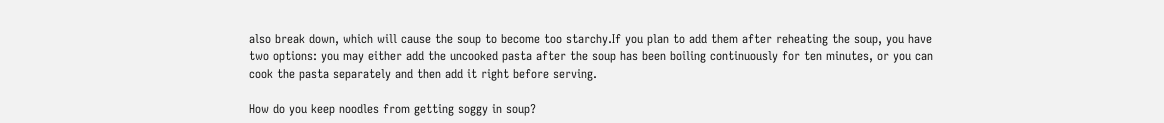also break down, which will cause the soup to become too starchy.If you plan to add them after reheating the soup, you have two options: you may either add the uncooked pasta after the soup has been boiling continuously for ten minutes, or you can cook the pasta separately and then add it right before serving.

How do you keep noodles from getting soggy in soup?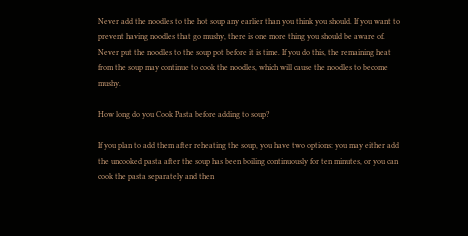Never add the noodles to the hot soup any earlier than you think you should. If you want to prevent having noodles that go mushy, there is one more thing you should be aware of. Never put the noodles to the soup pot before it is time. If you do this, the remaining heat from the soup may continue to cook the noodles, which will cause the noodles to become mushy.

How long do you Cook Pasta before adding to soup?

If you plan to add them after reheating the soup, you have two options: you may either add the uncooked pasta after the soup has been boiling continuously for ten minutes, or you can cook the pasta separately and then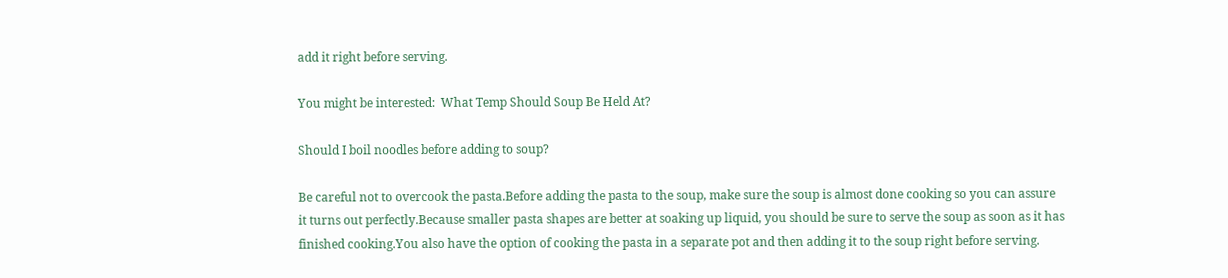add it right before serving.

You might be interested:  What Temp Should Soup Be Held At?

Should I boil noodles before adding to soup?

Be careful not to overcook the pasta.Before adding the pasta to the soup, make sure the soup is almost done cooking so you can assure it turns out perfectly.Because smaller pasta shapes are better at soaking up liquid, you should be sure to serve the soup as soon as it has finished cooking.You also have the option of cooking the pasta in a separate pot and then adding it to the soup right before serving.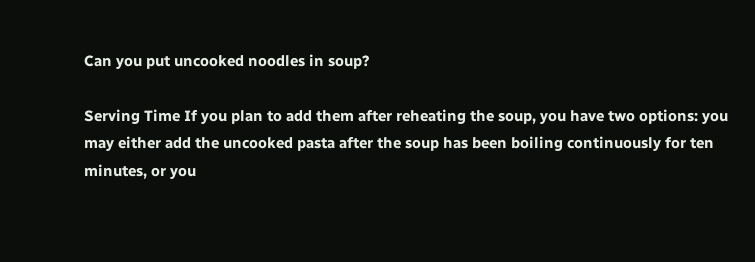Can you put uncooked noodles in soup?

Serving Time If you plan to add them after reheating the soup, you have two options: you may either add the uncooked pasta after the soup has been boiling continuously for ten minutes, or you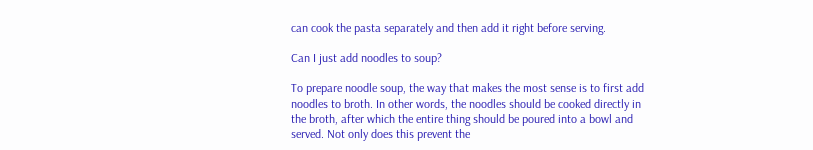can cook the pasta separately and then add it right before serving.

Can I just add noodles to soup?

To prepare noodle soup, the way that makes the most sense is to first add noodles to broth. In other words, the noodles should be cooked directly in the broth, after which the entire thing should be poured into a bowl and served. Not only does this prevent the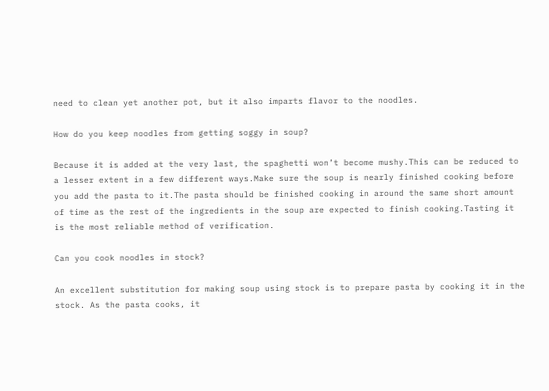need to clean yet another pot, but it also imparts flavor to the noodles.

How do you keep noodles from getting soggy in soup?

Because it is added at the very last, the spaghetti won’t become mushy.This can be reduced to a lesser extent in a few different ways.Make sure the soup is nearly finished cooking before you add the pasta to it.The pasta should be finished cooking in around the same short amount of time as the rest of the ingredients in the soup are expected to finish cooking.Tasting it is the most reliable method of verification.

Can you cook noodles in stock?

An excellent substitution for making soup using stock is to prepare pasta by cooking it in the stock. As the pasta cooks, it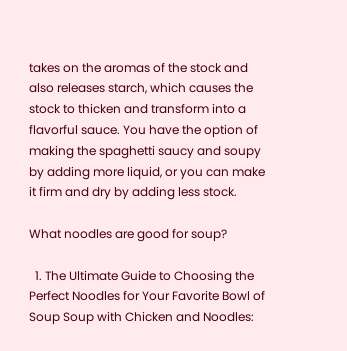takes on the aromas of the stock and also releases starch, which causes the stock to thicken and transform into a flavorful sauce. You have the option of making the spaghetti saucy and soupy by adding more liquid, or you can make it firm and dry by adding less stock.

What noodles are good for soup?

  1. The Ultimate Guide to Choosing the Perfect Noodles for Your Favorite Bowl of Soup Soup with Chicken and Noodles: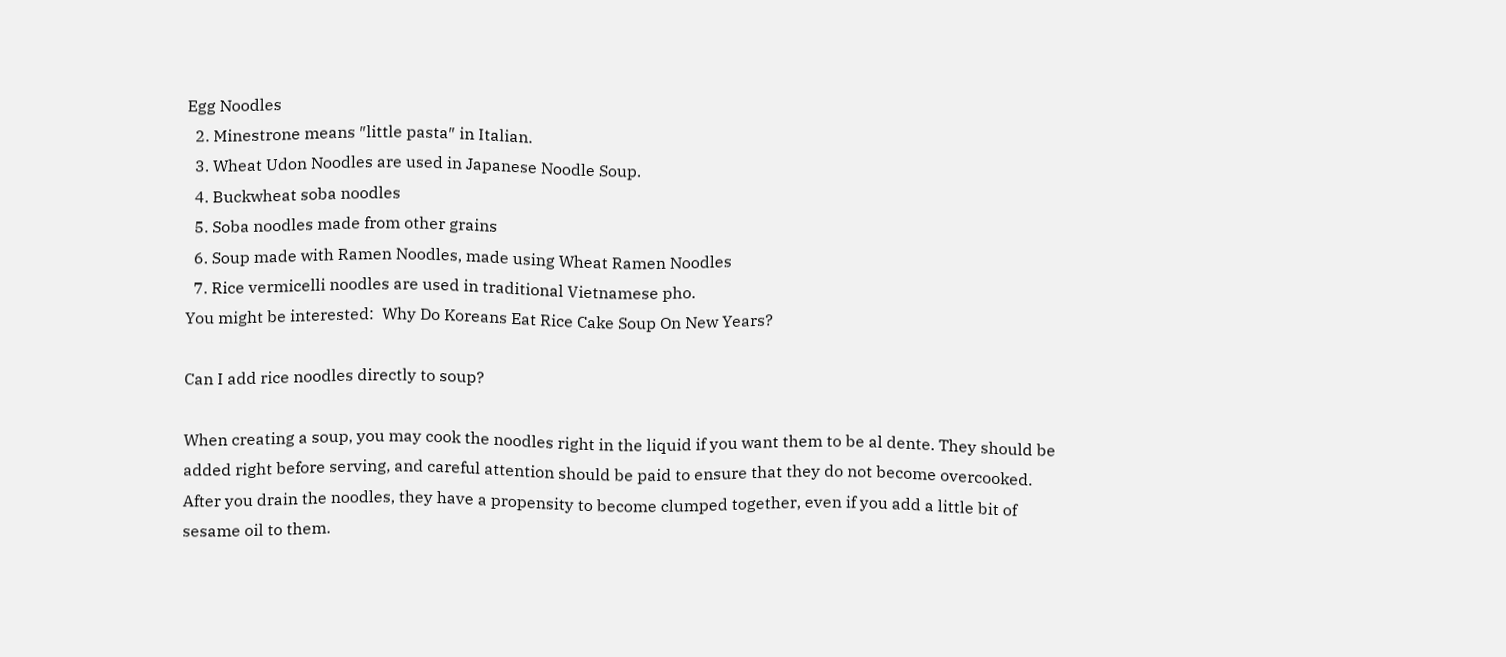Egg Noodles
  2. Minestrone means ″little pasta″ in Italian.
  3. Wheat Udon Noodles are used in Japanese Noodle Soup.
  4. Buckwheat soba noodles
  5. Soba noodles made from other grains
  6. Soup made with Ramen Noodles, made using Wheat Ramen Noodles
  7. Rice vermicelli noodles are used in traditional Vietnamese pho.
You might be interested:  Why Do Koreans Eat Rice Cake Soup On New Years?

Can I add rice noodles directly to soup?

When creating a soup, you may cook the noodles right in the liquid if you want them to be al dente. They should be added right before serving, and careful attention should be paid to ensure that they do not become overcooked. After you drain the noodles, they have a propensity to become clumped together, even if you add a little bit of sesame oil to them.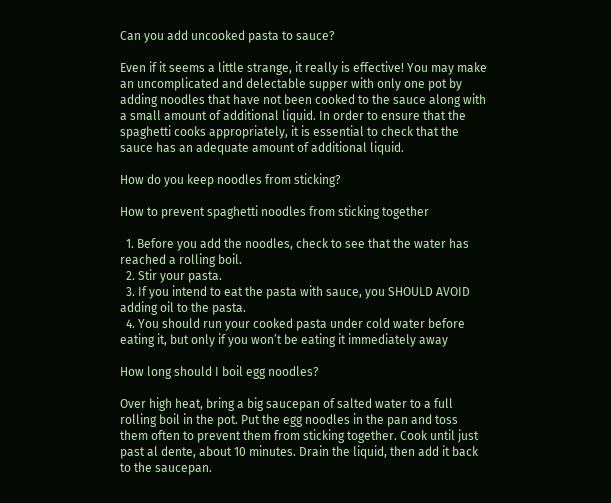Can you add uncooked pasta to sauce?

Even if it seems a little strange, it really is effective! You may make an uncomplicated and delectable supper with only one pot by adding noodles that have not been cooked to the sauce along with a small amount of additional liquid. In order to ensure that the spaghetti cooks appropriately, it is essential to check that the sauce has an adequate amount of additional liquid.

How do you keep noodles from sticking?

How to prevent spaghetti noodles from sticking together

  1. Before you add the noodles, check to see that the water has reached a rolling boil.
  2. Stir your pasta.
  3. If you intend to eat the pasta with sauce, you SHOULD AVOID adding oil to the pasta.
  4. You should run your cooked pasta under cold water before eating it, but only if you won’t be eating it immediately away

How long should I boil egg noodles?

Over high heat, bring a big saucepan of salted water to a full rolling boil in the pot. Put the egg noodles in the pan and toss them often to prevent them from sticking together. Cook until just past al dente, about 10 minutes. Drain the liquid, then add it back to the saucepan.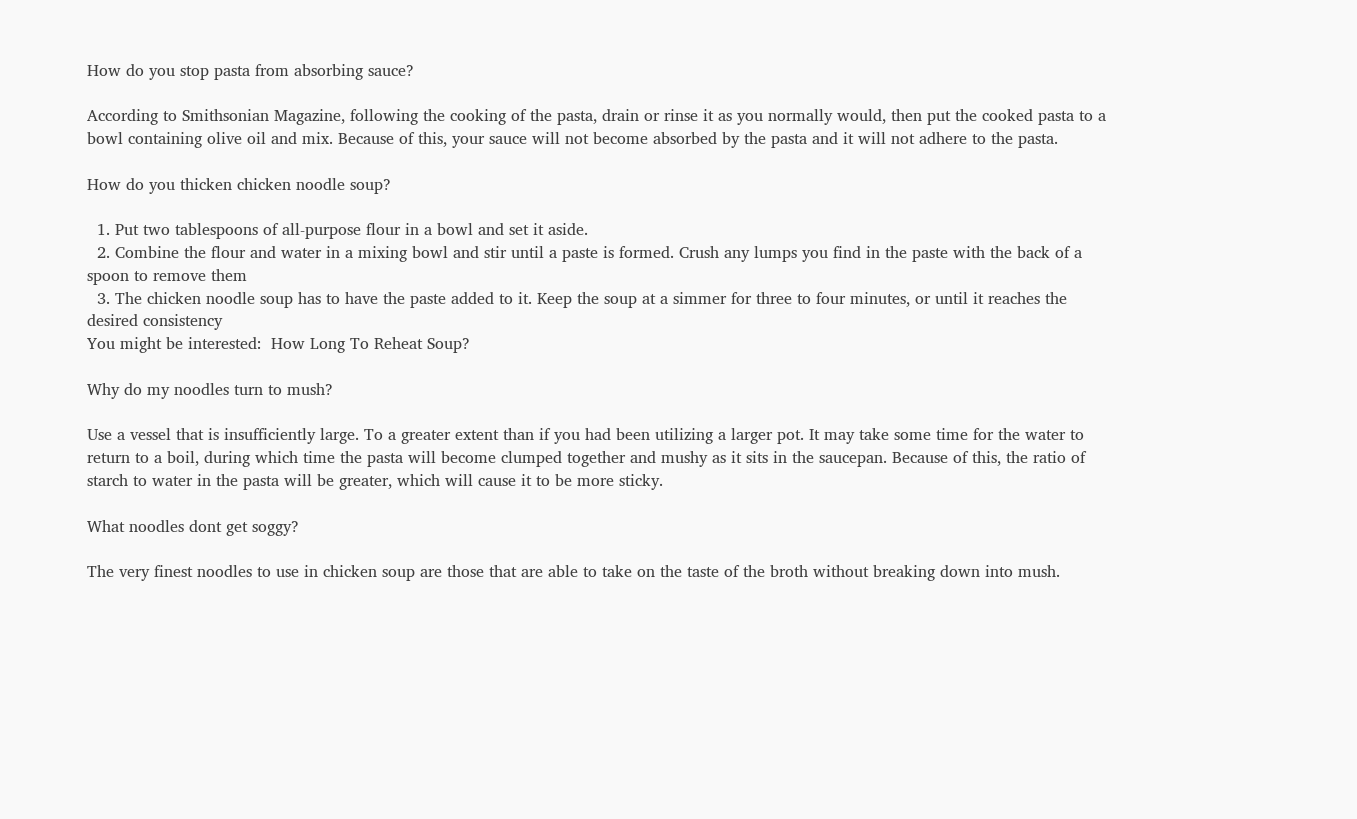How do you stop pasta from absorbing sauce?

According to Smithsonian Magazine, following the cooking of the pasta, drain or rinse it as you normally would, then put the cooked pasta to a bowl containing olive oil and mix. Because of this, your sauce will not become absorbed by the pasta and it will not adhere to the pasta.

How do you thicken chicken noodle soup?

  1. Put two tablespoons of all-purpose flour in a bowl and set it aside.
  2. Combine the flour and water in a mixing bowl and stir until a paste is formed. Crush any lumps you find in the paste with the back of a spoon to remove them
  3. The chicken noodle soup has to have the paste added to it. Keep the soup at a simmer for three to four minutes, or until it reaches the desired consistency
You might be interested:  How Long To Reheat Soup?

Why do my noodles turn to mush?

Use a vessel that is insufficiently large. To a greater extent than if you had been utilizing a larger pot. It may take some time for the water to return to a boil, during which time the pasta will become clumped together and mushy as it sits in the saucepan. Because of this, the ratio of starch to water in the pasta will be greater, which will cause it to be more sticky.

What noodles dont get soggy?

The very finest noodles to use in chicken soup are those that are able to take on the taste of the broth without breaking down into mush.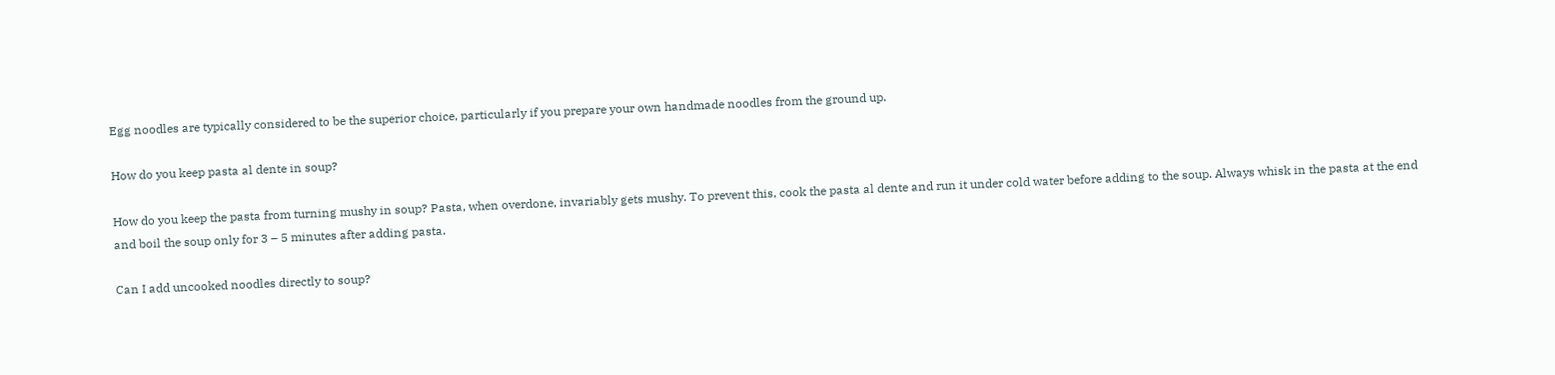Egg noodles are typically considered to be the superior choice, particularly if you prepare your own handmade noodles from the ground up.

How do you keep pasta al dente in soup?

How do you keep the pasta from turning mushy in soup? Pasta, when overdone, invariably gets mushy. To prevent this, cook the pasta al dente and run it under cold water before adding to the soup. Always whisk in the pasta at the end and boil the soup only for 3 – 5 minutes after adding pasta.

Can I add uncooked noodles directly to soup?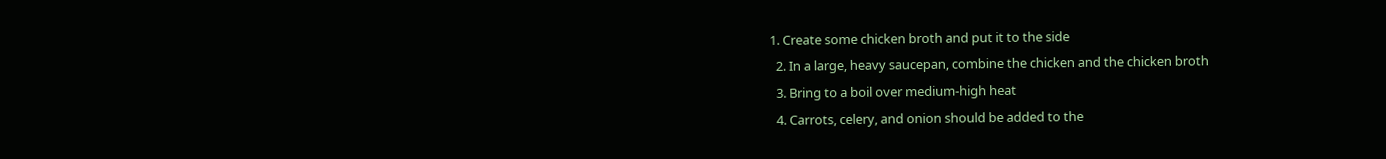1. Create some chicken broth and put it to the side
  2. In a large, heavy saucepan, combine the chicken and the chicken broth
  3. Bring to a boil over medium-high heat
  4. Carrots, celery, and onion should be added to the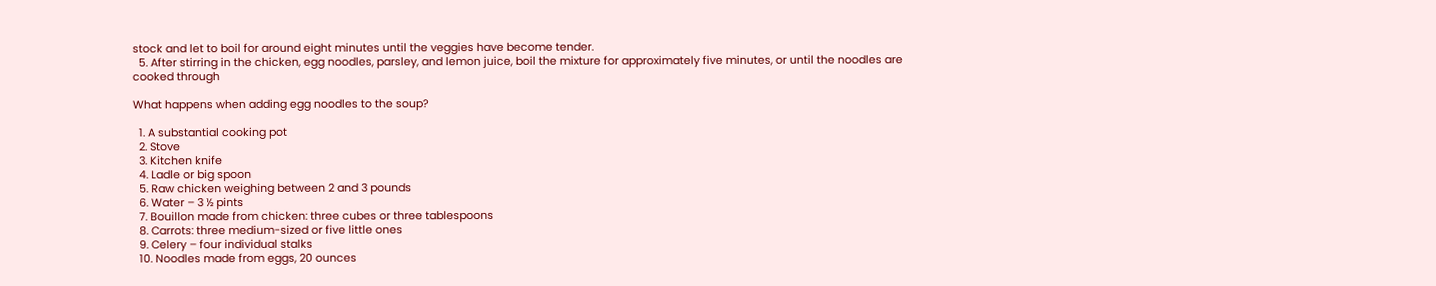stock and let to boil for around eight minutes until the veggies have become tender.
  5. After stirring in the chicken, egg noodles, parsley, and lemon juice, boil the mixture for approximately five minutes, or until the noodles are cooked through

What happens when adding egg noodles to the soup?

  1. A substantial cooking pot
  2. Stove
  3. Kitchen knife
  4. Ladle or big spoon
  5. Raw chicken weighing between 2 and 3 pounds
  6. Water – 3 ½ pints
  7. Bouillon made from chicken: three cubes or three tablespoons
  8. Carrots: three medium-sized or five little ones
  9. Celery – four individual stalks
  10. Noodles made from eggs, 20 ounces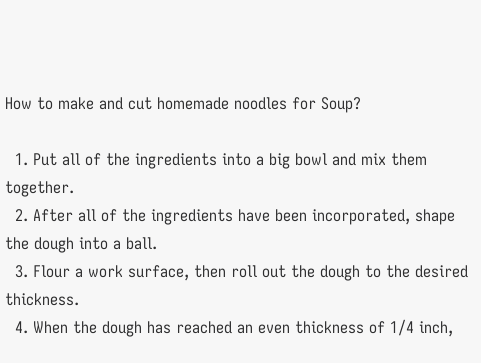How to make and cut homemade noodles for Soup?

  1. Put all of the ingredients into a big bowl and mix them together.
  2. After all of the ingredients have been incorporated, shape the dough into a ball.
  3. Flour a work surface, then roll out the dough to the desired thickness.
  4. When the dough has reached an even thickness of 1/4 inch,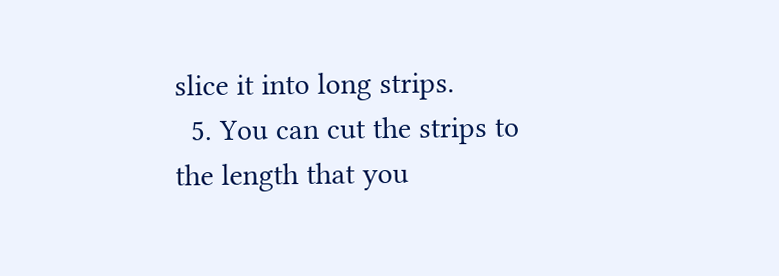slice it into long strips.
  5. You can cut the strips to the length that you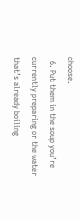choose.
  6. Put them in the soup you’re currently preparing or the water that’s already boiling